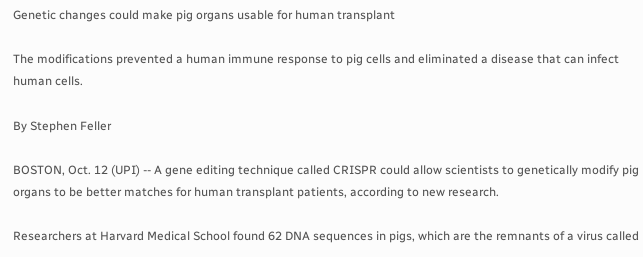Genetic changes could make pig organs usable for human transplant

The modifications prevented a human immune response to pig cells and eliminated a disease that can infect human cells.

By Stephen Feller

BOSTON, Oct. 12 (UPI) -- A gene editing technique called CRISPR could allow scientists to genetically modify pig organs to be better matches for human transplant patients, according to new research.

Researchers at Harvard Medical School found 62 DNA sequences in pigs, which are the remnants of a virus called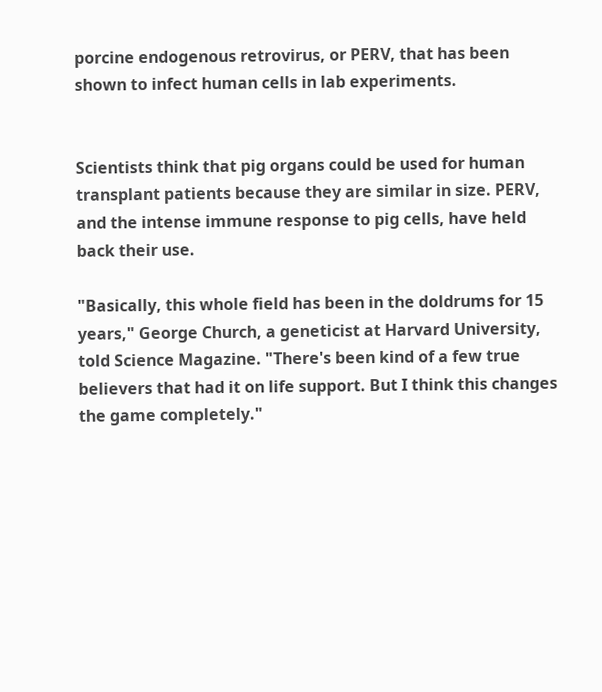porcine endogenous retrovirus, or PERV, that has been shown to infect human cells in lab experiments.


Scientists think that pig organs could be used for human transplant patients because they are similar in size. PERV, and the intense immune response to pig cells, have held back their use.

"Basically, this whole field has been in the doldrums for 15 years," George Church, a geneticist at Harvard University, told Science Magazine. "There's been kind of a few true believers that had it on life support. But I think this changes the game completely."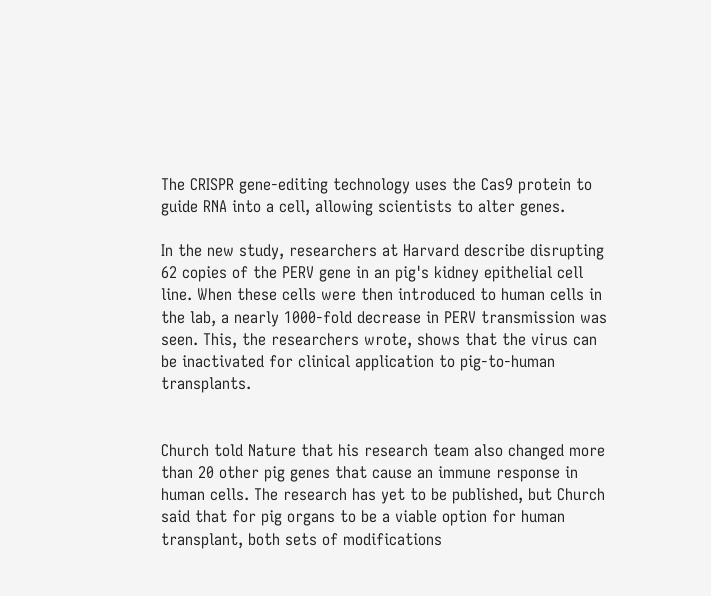The CRISPR gene-editing technology uses the Cas9 protein to guide RNA into a cell, allowing scientists to alter genes.

In the new study, researchers at Harvard describe disrupting 62 copies of the PERV gene in an pig's kidney epithelial cell line. When these cells were then introduced to human cells in the lab, a nearly 1000-fold decrease in PERV transmission was seen. This, the researchers wrote, shows that the virus can be inactivated for clinical application to pig-to-human transplants.


Church told Nature that his research team also changed more than 20 other pig genes that cause an immune response in human cells. The research has yet to be published, but Church said that for pig organs to be a viable option for human transplant, both sets of modifications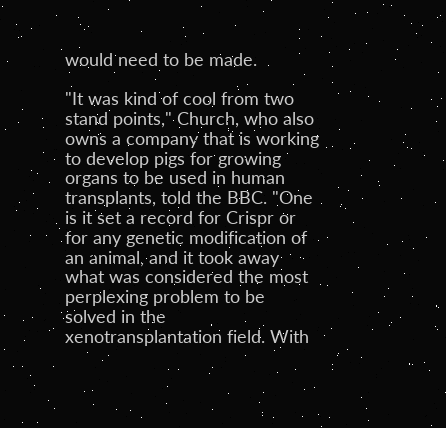would need to be made.

"It was kind of cool from two stand points," Church, who also owns a company that is working to develop pigs for growing organs to be used in human transplants, told the BBC. "One is it set a record for Crispr or for any genetic modification of an animal, and it took away what was considered the most perplexing problem to be solved in the xenotransplantation field. With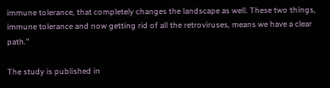immune tolerance, that completely changes the landscape as well. These two things, immune tolerance and now getting rid of all the retroviruses, means we have a clear path."

The study is published in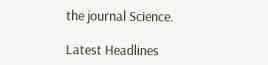the journal Science.

Latest Headlines